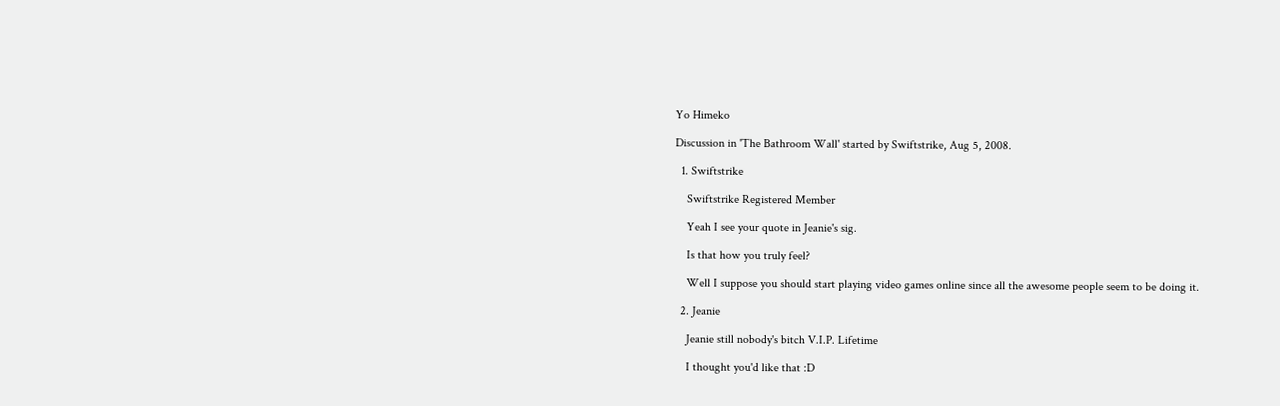Yo Himeko

Discussion in 'The Bathroom Wall' started by Swiftstrike, Aug 5, 2008.

  1. Swiftstrike

    Swiftstrike Registered Member

    Yeah I see your quote in Jeanie's sig.

    Is that how you truly feel?

    Well I suppose you should start playing video games online since all the awesome people seem to be doing it.

  2. Jeanie

    Jeanie still nobody's bitch V.I.P. Lifetime

    I thought you'd like that :D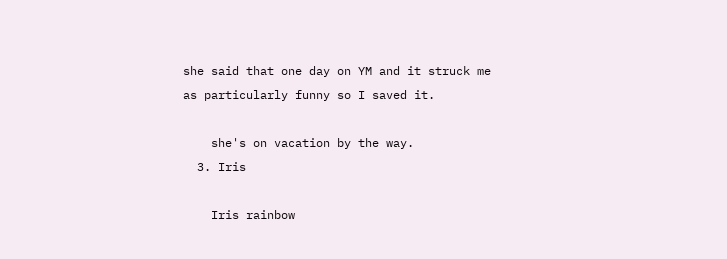she said that one day on YM and it struck me as particularly funny so I saved it.

    she's on vacation by the way.
  3. Iris

    Iris rainbow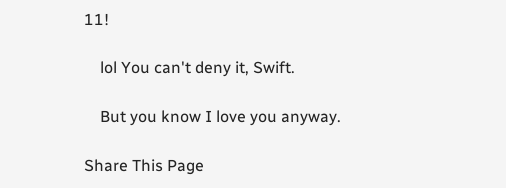11!

    lol You can't deny it, Swift.

    But you know I love you anyway.

Share This Page